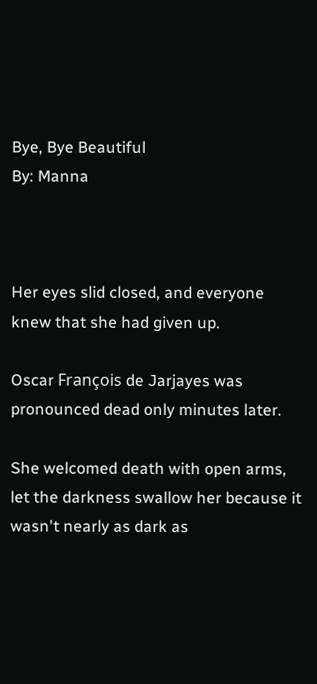Bye, Bye Beautiful
By: Manna



Her eyes slid closed, and everyone knew that she had given up.

Oscar François de Jarjayes was pronounced dead only minutes later.

She welcomed death with open arms, let the darkness swallow her because it wasn't nearly as dark as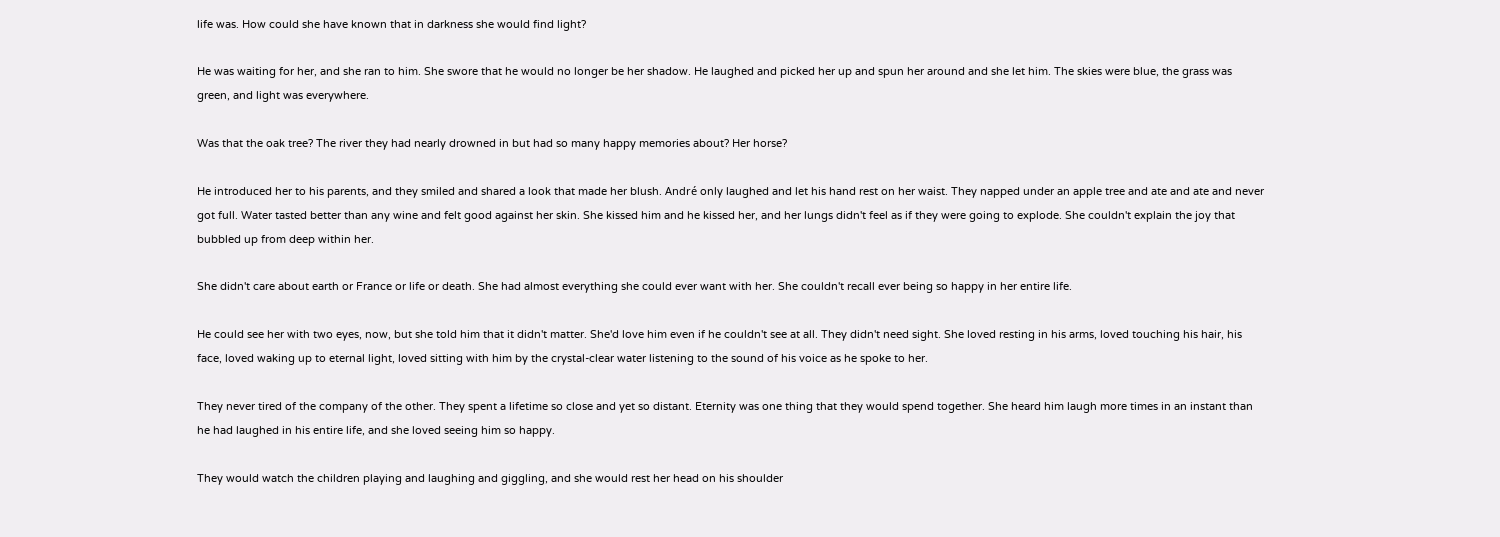life was. How could she have known that in darkness she would find light?

He was waiting for her, and she ran to him. She swore that he would no longer be her shadow. He laughed and picked her up and spun her around and she let him. The skies were blue, the grass was green, and light was everywhere.

Was that the oak tree? The river they had nearly drowned in but had so many happy memories about? Her horse?

He introduced her to his parents, and they smiled and shared a look that made her blush. André only laughed and let his hand rest on her waist. They napped under an apple tree and ate and ate and never got full. Water tasted better than any wine and felt good against her skin. She kissed him and he kissed her, and her lungs didn't feel as if they were going to explode. She couldn't explain the joy that bubbled up from deep within her.

She didn't care about earth or France or life or death. She had almost everything she could ever want with her. She couldn't recall ever being so happy in her entire life.

He could see her with two eyes, now, but she told him that it didn't matter. She'd love him even if he couldn't see at all. They didn't need sight. She loved resting in his arms, loved touching his hair, his face, loved waking up to eternal light, loved sitting with him by the crystal-clear water listening to the sound of his voice as he spoke to her.

They never tired of the company of the other. They spent a lifetime so close and yet so distant. Eternity was one thing that they would spend together. She heard him laugh more times in an instant than he had laughed in his entire life, and she loved seeing him so happy.

They would watch the children playing and laughing and giggling, and she would rest her head on his shoulder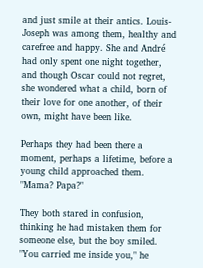and just smile at their antics. Louis-Joseph was among them, healthy and carefree and happy. She and André had only spent one night together, and though Oscar could not regret, she wondered what a child, born of their love for one another, of their own, might have been like.

Perhaps they had been there a moment, perhaps a lifetime, before a young child approached them. "Mama? Papa?"

They both stared in confusion, thinking he had mistaken them for someone else, but the boy smiled. "You carried me inside you," he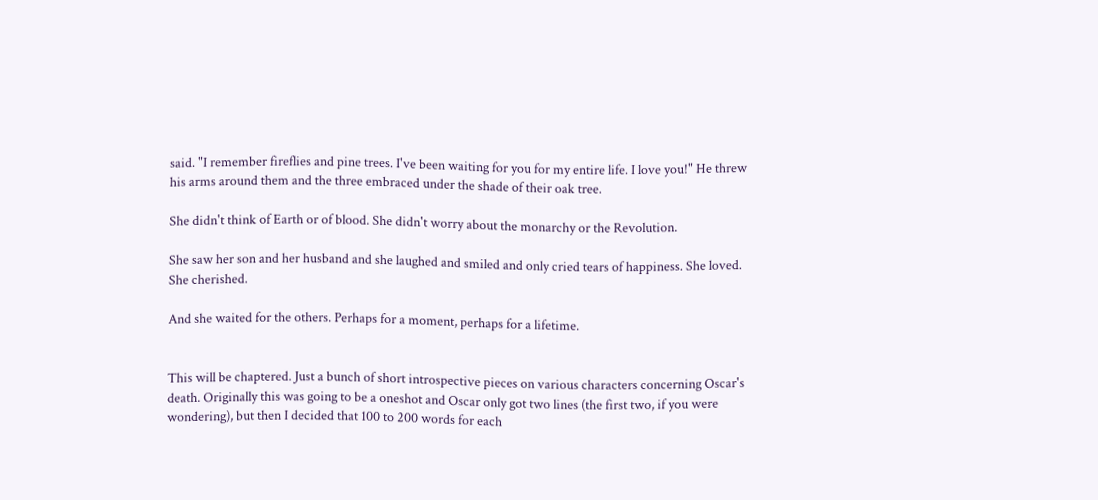said. "I remember fireflies and pine trees. I've been waiting for you for my entire life. I love you!" He threw his arms around them and the three embraced under the shade of their oak tree.

She didn't think of Earth or of blood. She didn't worry about the monarchy or the Revolution.

She saw her son and her husband and she laughed and smiled and only cried tears of happiness. She loved. She cherished.

And she waited for the others. Perhaps for a moment, perhaps for a lifetime.


This will be chaptered. Just a bunch of short introspective pieces on various characters concerning Oscar's death. Originally this was going to be a oneshot and Oscar only got two lines (the first two, if you were wondering), but then I decided that 100 to 200 words for each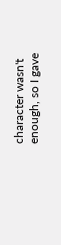character wasn't enough, so I gave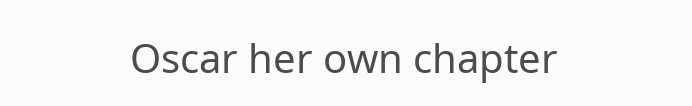Oscar her own chapter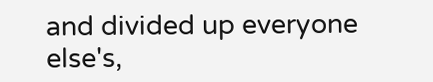and divided up everyone else's,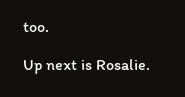too.

Up next is Rosalie.